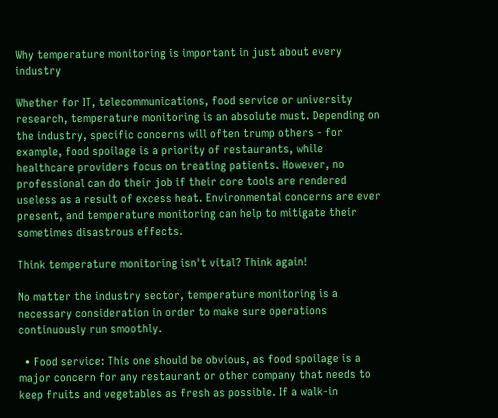Why temperature monitoring is important in just about every industry

Whether for IT, telecommunications, food service or university research, temperature monitoring is an absolute must. Depending on the industry, specific concerns will often trump others - for example, food spoilage is a priority of restaurants, while healthcare providers focus on treating patients. However, no professional can do their job if their core tools are rendered useless as a result of excess heat. Environmental concerns are ever present, and temperature monitoring can help to mitigate their sometimes disastrous effects.

Think temperature monitoring isn't vital? Think again!

No matter the industry sector, temperature monitoring is a necessary consideration in order to make sure operations continuously run smoothly.

  • Food service: This one should be obvious, as food spoilage is a major concern for any restaurant or other company that needs to keep fruits and vegetables as fresh as possible. If a walk-in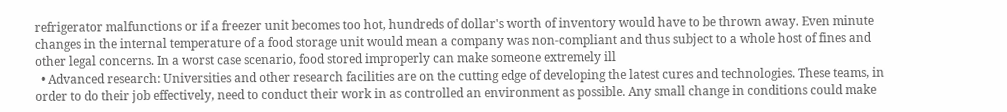refrigerator malfunctions or if a freezer unit becomes too hot, hundreds of dollar's worth of inventory would have to be thrown away. Even minute changes in the internal temperature of a food storage unit would mean a company was non-compliant and thus subject to a whole host of fines and other legal concerns. In a worst case scenario, food stored improperly can make someone extremely ill
  • Advanced research: Universities and other research facilities are on the cutting edge of developing the latest cures and technologies. These teams, in order to do their job effectively, need to conduct their work in as controlled an environment as possible. Any small change in conditions could make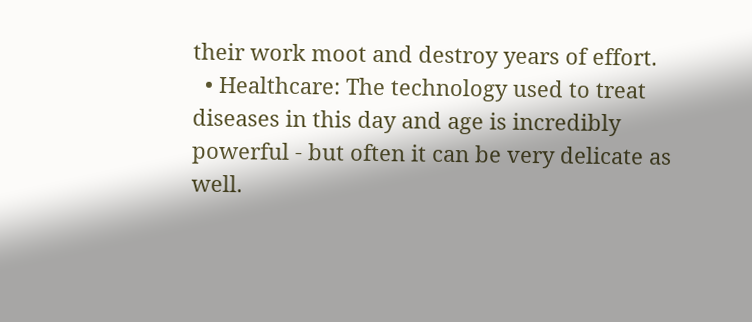their work moot and destroy years of effort.
  • Healthcare: The technology used to treat diseases in this day and age is incredibly powerful - but often it can be very delicate as well.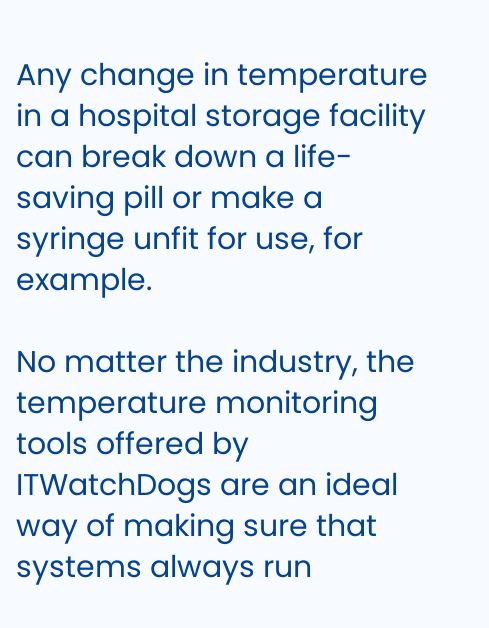Any change in temperature in a hospital storage facility can break down a life-saving pill or make a syringe unfit for use, for example.

No matter the industry, the temperature monitoring tools offered by ITWatchDogs are an ideal way of making sure that systems always run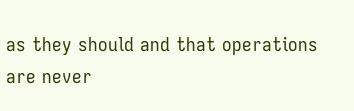as they should and that operations are never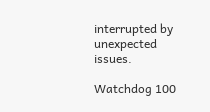interrupted by unexpected issues.

Watchdog 100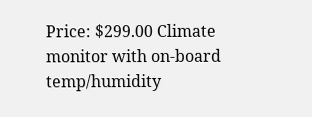Price: $299.00 Climate monitor with on-board temp/humidity